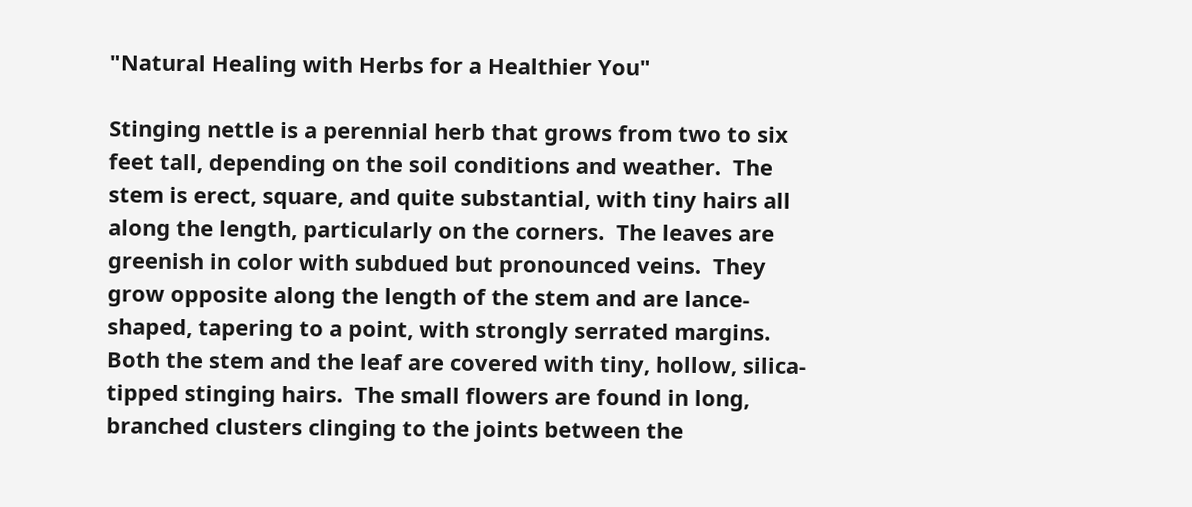"Natural Healing with Herbs for a Healthier You"

Stinging nettle is a perennial herb that grows from two to six feet tall, depending on the soil conditions and weather.  The stem is erect, square, and quite substantial, with tiny hairs all along the length, particularly on the corners.  The leaves are greenish in color with subdued but pronounced veins.  They grow opposite along the length of the stem and are lance-shaped, tapering to a point, with strongly serrated margins.  Both the stem and the leaf are covered with tiny, hollow, silica-tipped stinging hairs.  The small flowers are found in long, branched clusters clinging to the joints between the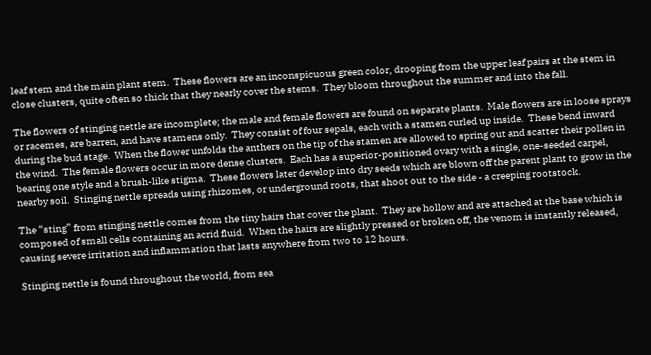leaf stem and the main plant stem.  These flowers are an inconspicuous green color, drooping from the upper leaf pairs at the stem in close clusters, quite often so thick that they nearly cover the stems.  They bloom throughout the summer and into the fall.

The flowers of stinging nettle are incomplete; the male and female flowers are found on separate plants.  Male flowers are in loose sprays or racemes, are barren, and have stamens only.  They consist of four sepals, each with a stamen curled up inside.  These bend inward during the bud stage.  When the flower unfolds the anthers on the tip of the stamen are allowed to spring out and scatter their pollen in the wind.  The female flowers occur in more dense clusters.  Each has a superior-positioned ovary with a single, one-seeded carpel, bearing one style and a brush-like stigma.  These flowers later develop into dry seeds which are blown off the parent plant to grow in the nearby soil.  Stinging nettle spreads using rhizomes, or underground roots, that shoot out to the side - a creeping rootstock.

The “sting” from stinging nettle comes from the tiny hairs that cover the plant.  They are hollow and are attached at the base which is composed of small cells containing an acrid fluid.  When the hairs are slightly pressed or broken off, the venom is instantly released, causing severe irritation and inflammation that lasts anywhere from two to 12 hours.

Stinging nettle is found throughout the world, from sea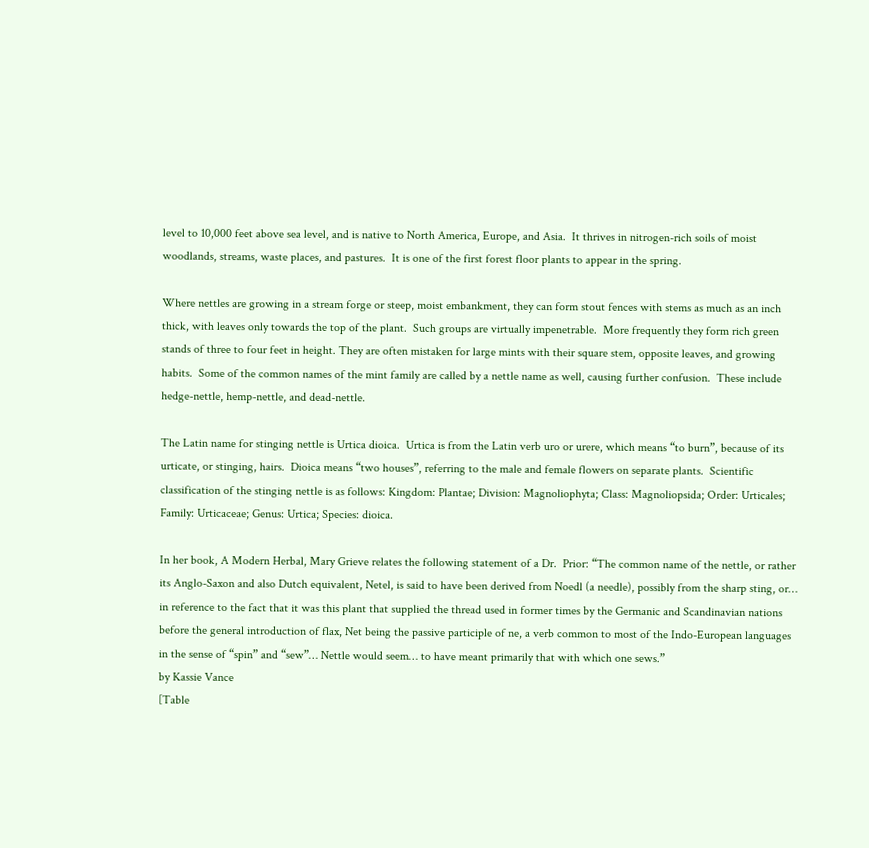level to 10,000 feet above sea level, and is native to North America, Europe, and Asia.  It thrives in nitrogen-rich soils of moist woodlands, streams, waste places, and pastures.  It is one of the first forest floor plants to appear in the spring.

Where nettles are growing in a stream forge or steep, moist embankment, they can form stout fences with stems as much as an inch thick, with leaves only towards the top of the plant.  Such groups are virtually impenetrable.  More frequently they form rich green stands of three to four feet in height. They are often mistaken for large mints with their square stem, opposite leaves, and growing habits.  Some of the common names of the mint family are called by a nettle name as well, causing further confusion.  These include hedge-nettle, hemp-nettle, and dead-nettle.

The Latin name for stinging nettle is Urtica dioica.  Urtica is from the Latin verb uro or urere, which means “to burn”, because of its urticate, or stinging, hairs.  Dioica means “two houses”, referring to the male and female flowers on separate plants.  Scientific classification of the stinging nettle is as follows: Kingdom: Plantae; Division: Magnoliophyta; Class: Magnoliopsida; Order: Urticales; Family: Urticaceae; Genus: Urtica; Species: dioica.

In her book, A Modern Herbal, Mary Grieve relates the following statement of a Dr.  Prior: “The common name of the nettle, or rather its Anglo-Saxon and also Dutch equivalent, Netel, is said to have been derived from Noedl (a needle), possibly from the sharp sting, or… in reference to the fact that it was this plant that supplied the thread used in former times by the Germanic and Scandinavian nations before the general introduction of flax, Net being the passive participle of ne, a verb common to most of the Indo-European languages in the sense of “spin” and “sew”… Nettle would seem… to have meant primarily that with which one sews.”
by Kassie Vance
[Table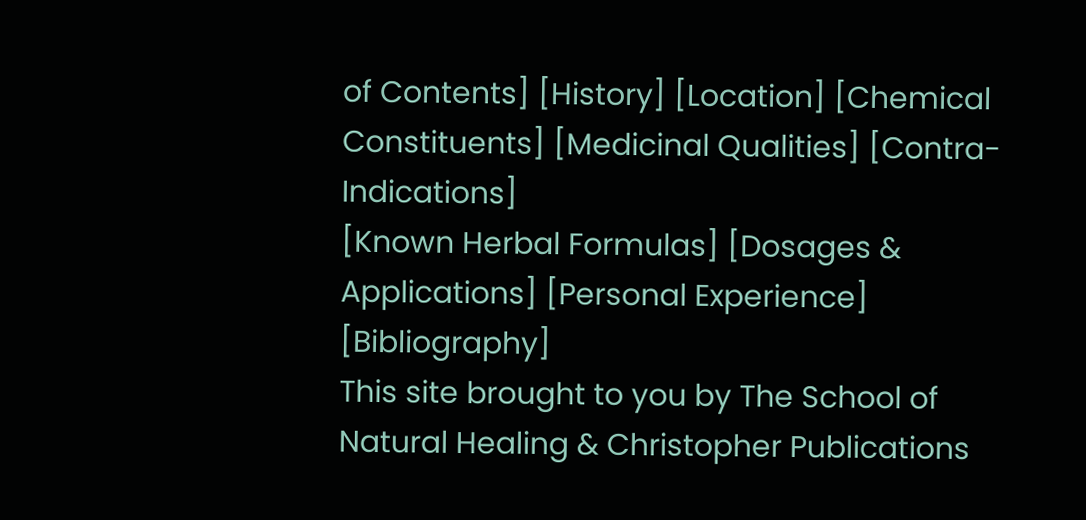of Contents] [History] [Location] [Chemical Constituents] [Medicinal Qualities] [Contra-Indications]
[Known Herbal Formulas] [Dosages & Applications] [Personal Experience] [Bibliography]
This site brought to you by The School of Natural Healing & Christopher Publications